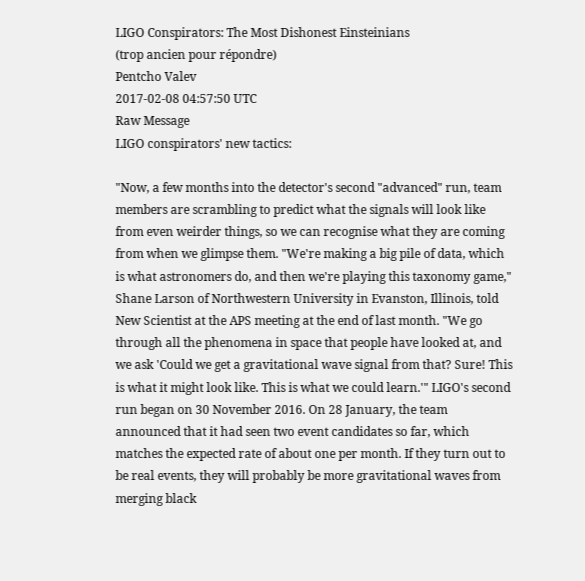LIGO Conspirators: The Most Dishonest Einsteinians
(trop ancien pour répondre)
Pentcho Valev
2017-02-08 04:57:50 UTC
Raw Message
LIGO conspirators' new tactics:

"Now, a few months into the detector's second "advanced" run, team members are scrambling to predict what the signals will look like from even weirder things, so we can recognise what they are coming from when we glimpse them. "We're making a big pile of data, which is what astronomers do, and then we're playing this taxonomy game," Shane Larson of Northwestern University in Evanston, Illinois, told New Scientist at the APS meeting at the end of last month. "We go through all the phenomena in space that people have looked at, and we ask 'Could we get a gravitational wave signal from that? Sure! This is what it might look like. This is what we could learn.'" LIGO's second run began on 30 November 2016. On 28 January, the team announced that it had seen two event candidates so far, which matches the expected rate of about one per month. If they turn out to be real events, they will probably be more gravitational waves from merging black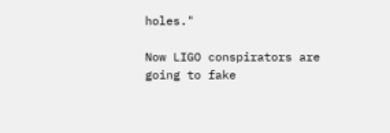holes."

Now LIGO conspirators are going to fake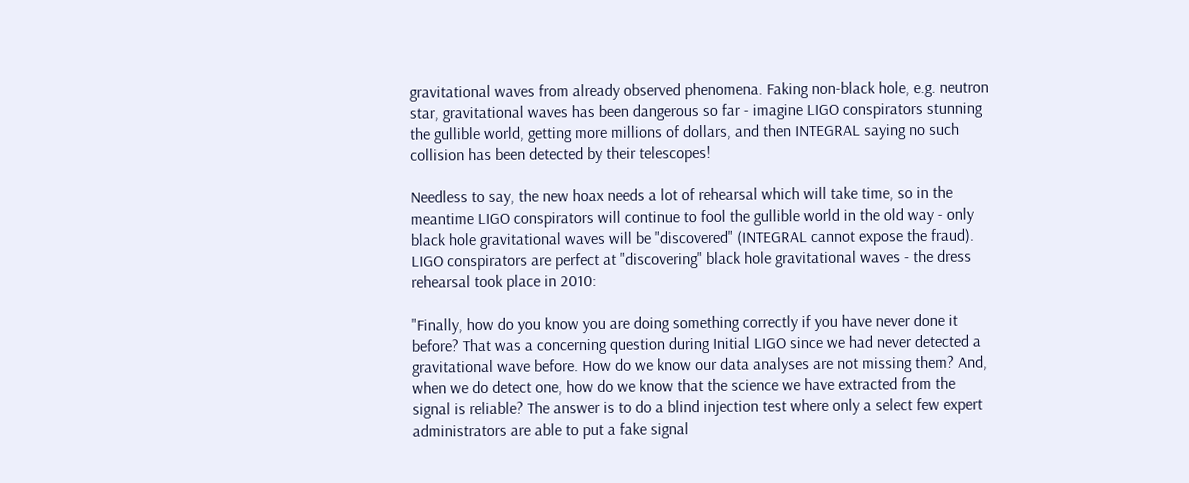gravitational waves from already observed phenomena. Faking non-black hole, e.g. neutron star, gravitational waves has been dangerous so far - imagine LIGO conspirators stunning the gullible world, getting more millions of dollars, and then INTEGRAL saying no such collision has been detected by their telescopes!

Needless to say, the new hoax needs a lot of rehearsal which will take time, so in the meantime LIGO conspirators will continue to fool the gullible world in the old way - only black hole gravitational waves will be "discovered" (INTEGRAL cannot expose the fraud). LIGO conspirators are perfect at "discovering" black hole gravitational waves - the dress rehearsal took place in 2010:

"Finally, how do you know you are doing something correctly if you have never done it before? That was a concerning question during Initial LIGO since we had never detected a gravitational wave before. How do we know our data analyses are not missing them? And, when we do detect one, how do we know that the science we have extracted from the signal is reliable? The answer is to do a blind injection test where only a select few expert administrators are able to put a fake signal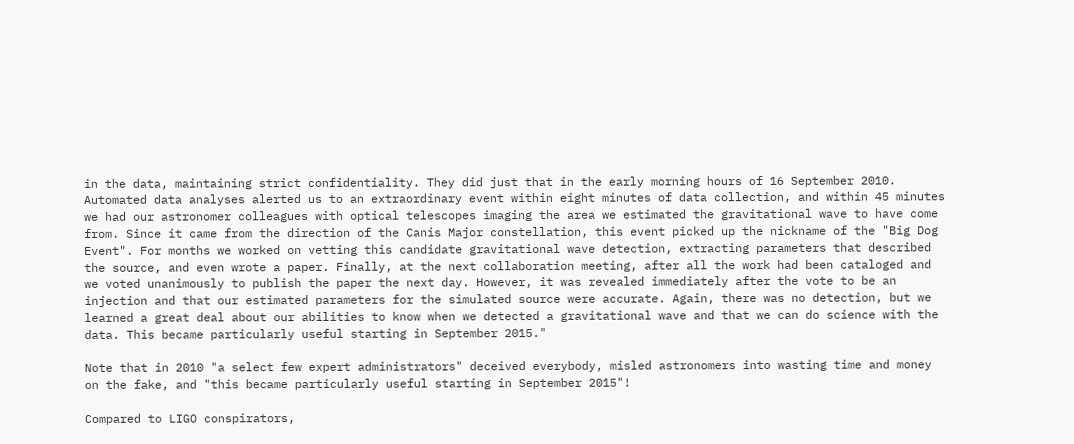in the data, maintaining strict confidentiality. They did just that in the early morning hours of 16 September 2010. Automated data analyses alerted us to an extraordinary event within eight minutes of data collection, and within 45 minutes we had our astronomer colleagues with optical telescopes imaging the area we estimated the gravitational wave to have come from. Since it came from the direction of the Canis Major constellation, this event picked up the nickname of the "Big Dog Event". For months we worked on vetting this candidate gravitational wave detection, extracting parameters that described the source, and even wrote a paper. Finally, at the next collaboration meeting, after all the work had been cataloged and we voted unanimously to publish the paper the next day. However, it was revealed immediately after the vote to be an injection and that our estimated parameters for the simulated source were accurate. Again, there was no detection, but we learned a great deal about our abilities to know when we detected a gravitational wave and that we can do science with the data. This became particularly useful starting in September 2015."

Note that in 2010 "a select few expert administrators" deceived everybody, misled astronomers into wasting time and money on the fake, and "this became particularly useful starting in September 2015"!

Compared to LIGO conspirators,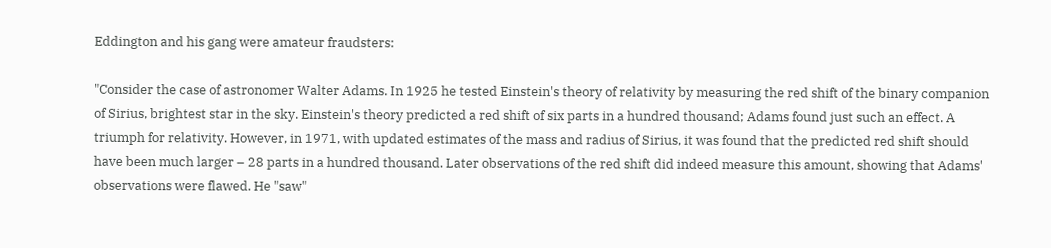Eddington and his gang were amateur fraudsters:

"Consider the case of astronomer Walter Adams. In 1925 he tested Einstein's theory of relativity by measuring the red shift of the binary companion of Sirius, brightest star in the sky. Einstein's theory predicted a red shift of six parts in a hundred thousand; Adams found just such an effect. A triumph for relativity. However, in 1971, with updated estimates of the mass and radius of Sirius, it was found that the predicted red shift should have been much larger – 28 parts in a hundred thousand. Later observations of the red shift did indeed measure this amount, showing that Adams' observations were flawed. He "saw"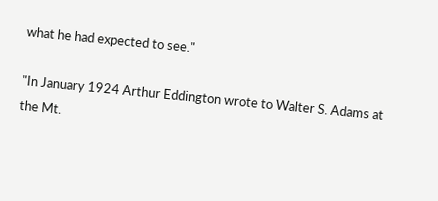what he had expected to see."

"In January 1924 Arthur Eddington wrote to Walter S. Adams at the Mt.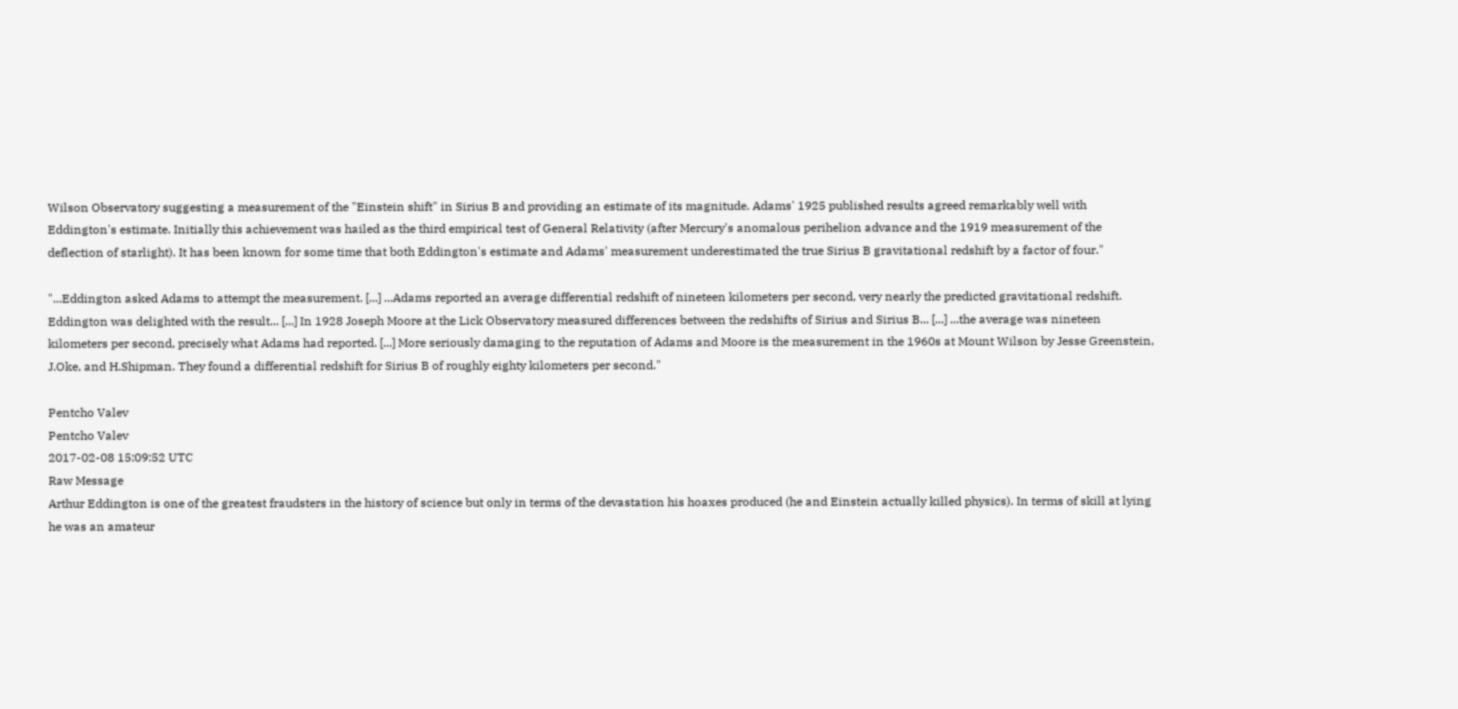Wilson Observatory suggesting a measurement of the "Einstein shift" in Sirius B and providing an estimate of its magnitude. Adams' 1925 published results agreed remarkably well with Eddington's estimate. Initially this achievement was hailed as the third empirical test of General Relativity (after Mercury's anomalous perihelion advance and the 1919 measurement of the deflection of starlight). It has been known for some time that both Eddington's estimate and Adams' measurement underestimated the true Sirius B gravitational redshift by a factor of four."

"...Eddington asked Adams to attempt the measurement. [...] ...Adams reported an average differential redshift of nineteen kilometers per second, very nearly the predicted gravitational redshift. Eddington was delighted with the result... [...] In 1928 Joseph Moore at the Lick Observatory measured differences between the redshifts of Sirius and Sirius B... [...] ...the average was nineteen kilometers per second, precisely what Adams had reported. [...] More seriously damaging to the reputation of Adams and Moore is the measurement in the 1960s at Mount Wilson by Jesse Greenstein, J.Oke, and H.Shipman. They found a differential redshift for Sirius B of roughly eighty kilometers per second."

Pentcho Valev
Pentcho Valev
2017-02-08 15:09:52 UTC
Raw Message
Arthur Eddington is one of the greatest fraudsters in the history of science but only in terms of the devastation his hoaxes produced (he and Einstein actually killed physics). In terms of skill at lying he was an amateur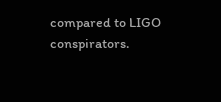compared to LIGO conspirators.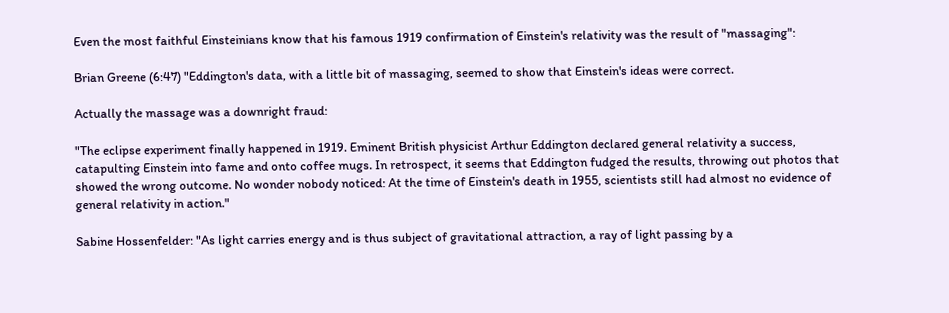Even the most faithful Einsteinians know that his famous 1919 confirmation of Einstein's relativity was the result of "massaging":

Brian Greene (6:47) "Eddington's data, with a little bit of massaging, seemed to show that Einstein's ideas were correct.

Actually the massage was a downright fraud:

"The eclipse experiment finally happened in 1919. Eminent British physicist Arthur Eddington declared general relativity a success, catapulting Einstein into fame and onto coffee mugs. In retrospect, it seems that Eddington fudged the results, throwing out photos that showed the wrong outcome. No wonder nobody noticed: At the time of Einstein's death in 1955, scientists still had almost no evidence of general relativity in action."

Sabine Hossenfelder: "As light carries energy and is thus subject of gravitational attraction, a ray of light passing by a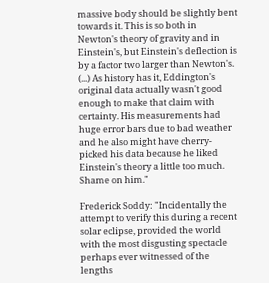massive body should be slightly bent towards it. This is so both in Newton's theory of gravity and in Einstein's, but Einstein's deflection is by a factor two larger than Newton's. (...) As history has it, Eddington's original data actually wasn't good enough to make that claim with certainty. His measurements had huge error bars due to bad weather and he also might have cherry-picked his data because he liked Einstein's theory a little too much. Shame on him."

Frederick Soddy: "Incidentally the attempt to verify this during a recent solar eclipse, provided the world with the most disgusting spectacle perhaps ever witnessed of the lengths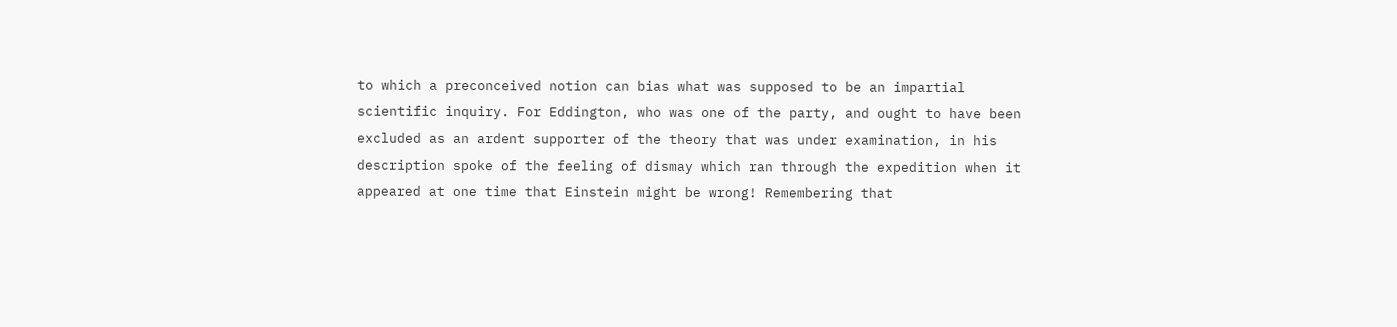to which a preconceived notion can bias what was supposed to be an impartial scientific inquiry. For Eddington, who was one of the party, and ought to have been excluded as an ardent supporter of the theory that was under examination, in his description spoke of the feeling of dismay which ran through the expedition when it appeared at one time that Einstein might be wrong! Remembering that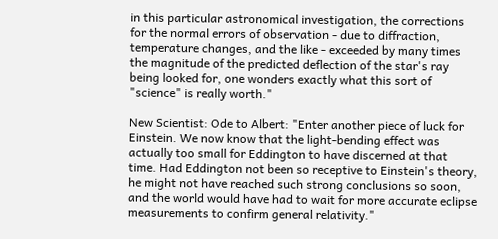in this particular astronomical investigation, the corrections for the normal errors of observation - due to diffraction, temperature changes, and the like - exceeded by many times the magnitude of the predicted deflection of the star's ray being looked for, one wonders exactly what this sort of "science" is really worth."

New Scientist: Ode to Albert: "Enter another piece of luck for Einstein. We now know that the light-bending effect was actually too small for Eddington to have discerned at that time. Had Eddington not been so receptive to Einstein's theory, he might not have reached such strong conclusions so soon, and the world would have had to wait for more accurate eclipse measurements to confirm general relativity."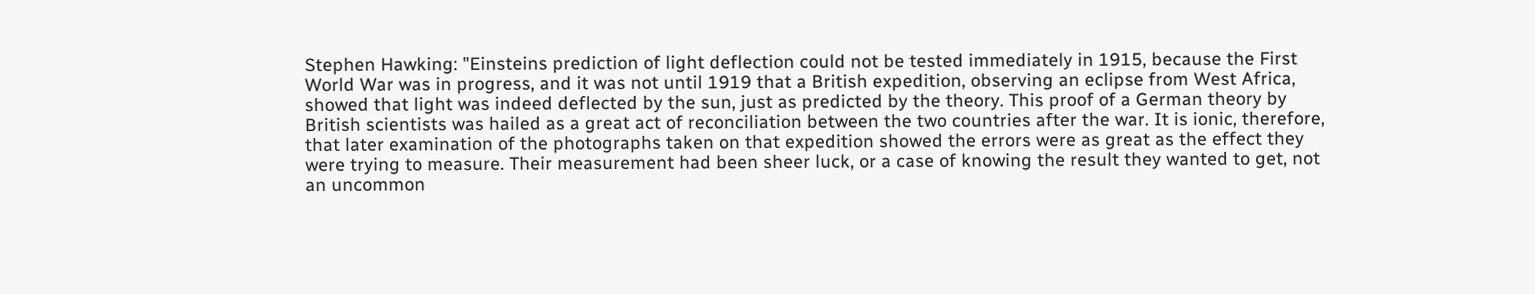Stephen Hawking: "Einsteins prediction of light deflection could not be tested immediately in 1915, because the First World War was in progress, and it was not until 1919 that a British expedition, observing an eclipse from West Africa, showed that light was indeed deflected by the sun, just as predicted by the theory. This proof of a German theory by British scientists was hailed as a great act of reconciliation between the two countries after the war. It is ionic, therefore, that later examination of the photographs taken on that expedition showed the errors were as great as the effect they were trying to measure. Their measurement had been sheer luck, or a case of knowing the result they wanted to get, not an uncommon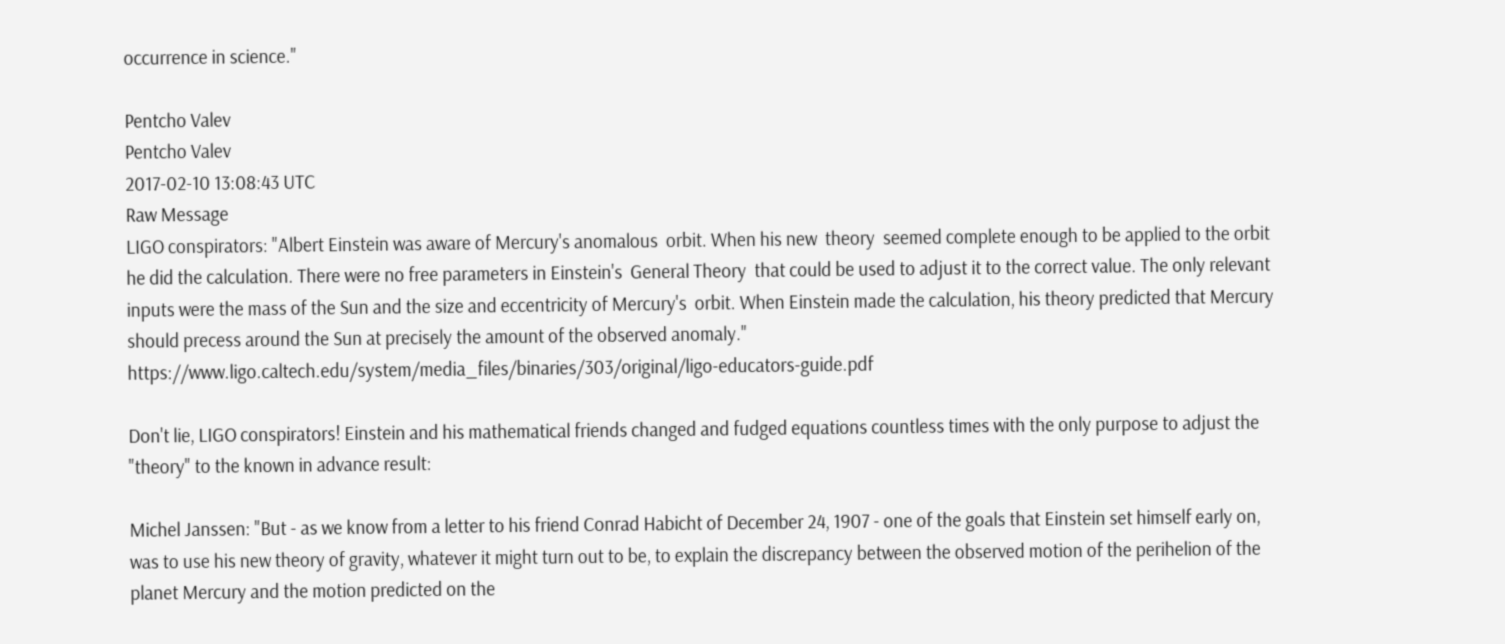occurrence in science."

Pentcho Valev
Pentcho Valev
2017-02-10 13:08:43 UTC
Raw Message
LIGO conspirators: "Albert Einstein was aware of Mercury's anomalous  orbit. When his new  theory  seemed complete enough to be applied to the orbit  he did the calculation. There were no free parameters in Einstein's  General Theory  that could be used to adjust it to the correct value. The only relevant inputs were the mass of the Sun and the size and eccentricity of Mercury's  orbit. When Einstein made the calculation, his theory predicted that Mercury should precess around the Sun at precisely the amount of the observed anomaly." https://www.ligo.caltech.edu/system/media_files/binaries/303/original/ligo-educators-guide.pdf

Don't lie, LIGO conspirators! Einstein and his mathematical friends changed and fudged equations countless times with the only purpose to adjust the "theory" to the known in advance result:

Michel Janssen: "But - as we know from a letter to his friend Conrad Habicht of December 24, 1907 - one of the goals that Einstein set himself early on, was to use his new theory of gravity, whatever it might turn out to be, to explain the discrepancy between the observed motion of the perihelion of the planet Mercury and the motion predicted on the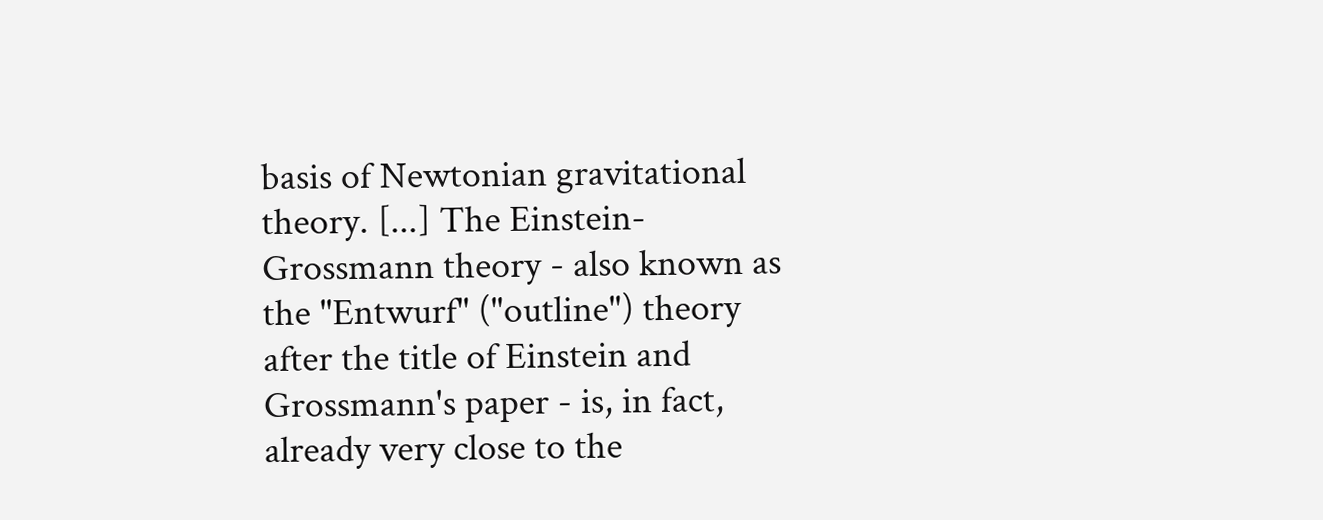basis of Newtonian gravitational theory. [...] The Einstein-Grossmann theory - also known as the "Entwurf" ("outline") theory after the title of Einstein and Grossmann's paper - is, in fact, already very close to the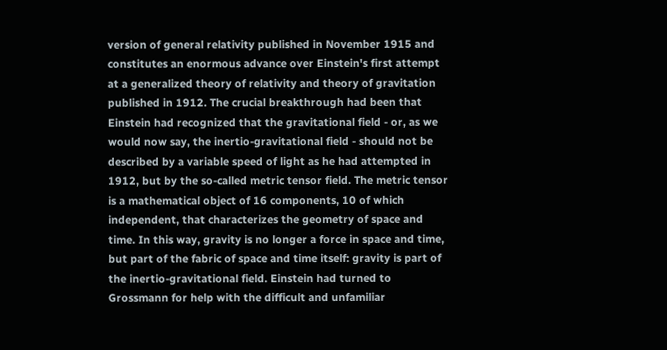version of general relativity published in November 1915 and constitutes an enormous advance over Einstein's first attempt at a generalized theory of relativity and theory of gravitation published in 1912. The crucial breakthrough had been that Einstein had recognized that the gravitational field - or, as we would now say, the inertio-gravitational field - should not be described by a variable speed of light as he had attempted in 1912, but by the so-called metric tensor field. The metric tensor is a mathematical object of 16 components, 10 of which independent, that characterizes the geometry of space and time. In this way, gravity is no longer a force in space and time, but part of the fabric of space and time itself: gravity is part of the inertio-gravitational field. Einstein had turned to Grossmann for help with the difficult and unfamiliar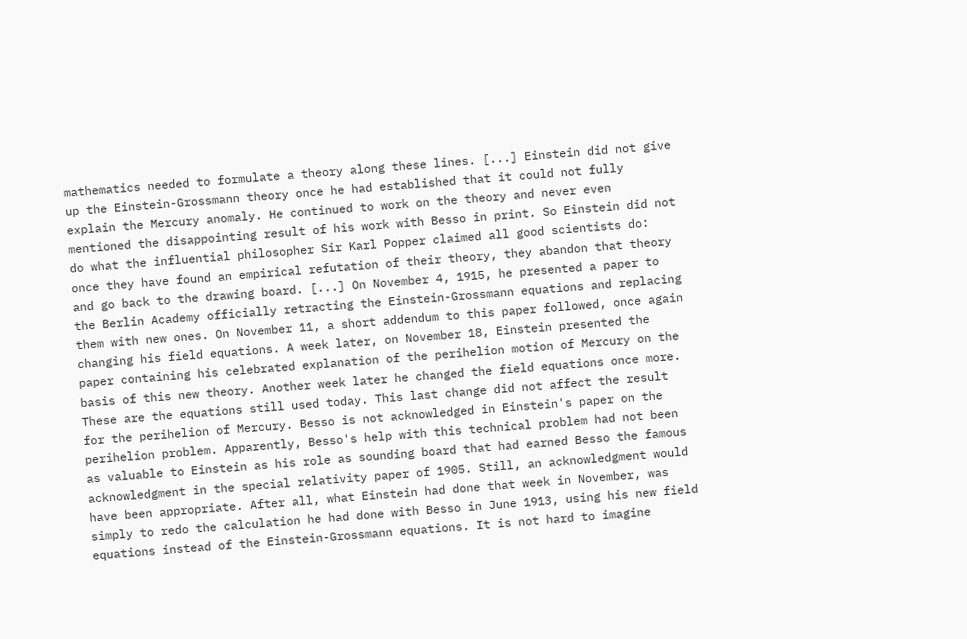mathematics needed to formulate a theory along these lines. [...] Einstein did not give up the Einstein-Grossmann theory once he had established that it could not fully explain the Mercury anomaly. He continued to work on the theory and never even mentioned the disappointing result of his work with Besso in print. So Einstein did not do what the influential philosopher Sir Karl Popper claimed all good scientists do: once they have found an empirical refutation of their theory, they abandon that theory and go back to the drawing board. [...] On November 4, 1915, he presented a paper to the Berlin Academy officially retracting the Einstein-Grossmann equations and replacing them with new ones. On November 11, a short addendum to this paper followed, once again changing his field equations. A week later, on November 18, Einstein presented the paper containing his celebrated explanation of the perihelion motion of Mercury on the basis of this new theory. Another week later he changed the field equations once more. These are the equations still used today. This last change did not affect the result for the perihelion of Mercury. Besso is not acknowledged in Einstein's paper on the perihelion problem. Apparently, Besso's help with this technical problem had not been as valuable to Einstein as his role as sounding board that had earned Besso the famous acknowledgment in the special relativity paper of 1905. Still, an acknowledgment would have been appropriate. After all, what Einstein had done that week in November, was simply to redo the calculation he had done with Besso in June 1913, using his new field equations instead of the Einstein-Grossmann equations. It is not hard to imagine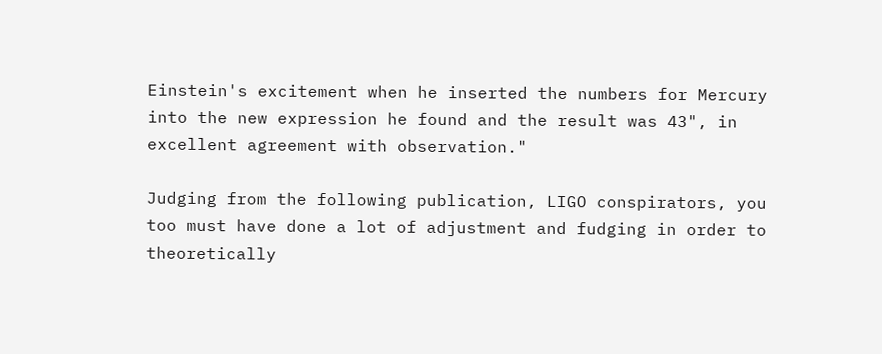Einstein's excitement when he inserted the numbers for Mercury into the new expression he found and the result was 43", in excellent agreement with observation."

Judging from the following publication, LIGO conspirators, you too must have done a lot of adjustment and fudging in order to theoretically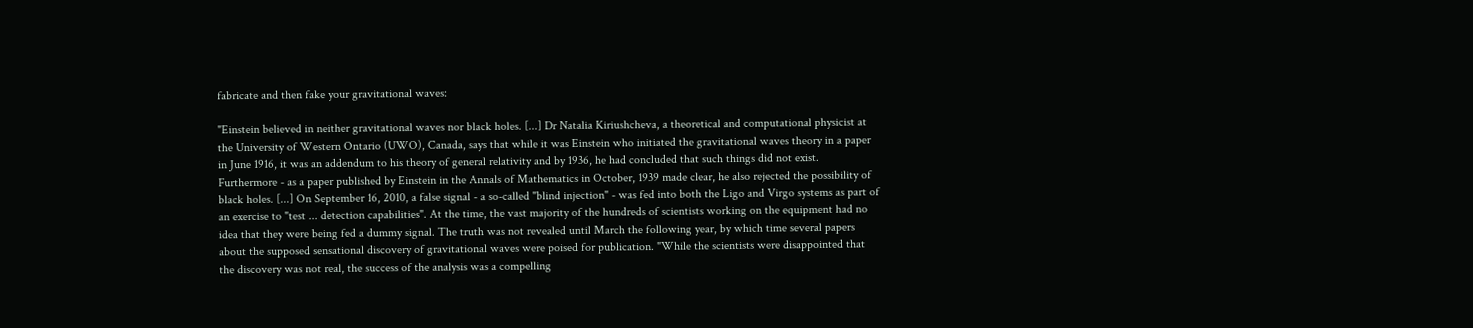fabricate and then fake your gravitational waves:

"Einstein believed in neither gravitational waves nor black holes. [...] Dr Natalia Kiriushcheva, a theoretical and computational physicist at the University of Western Ontario (UWO), Canada, says that while it was Einstein who initiated the gravitational waves theory in a paper in June 1916, it was an addendum to his theory of general relativity and by 1936, he had concluded that such things did not exist. Furthermore - as a paper published by Einstein in the Annals of Mathematics in October, 1939 made clear, he also rejected the possibility of black holes. [...] On September 16, 2010, a false signal - a so-called "blind injection" - was fed into both the Ligo and Virgo systems as part of an exercise to "test ... detection capabilities". At the time, the vast majority of the hundreds of scientists working on the equipment had no idea that they were being fed a dummy signal. The truth was not revealed until March the following year, by which time several papers about the supposed sensational discovery of gravitational waves were poised for publication. "While the scientists were disappointed that the discovery was not real, the success of the analysis was a compelling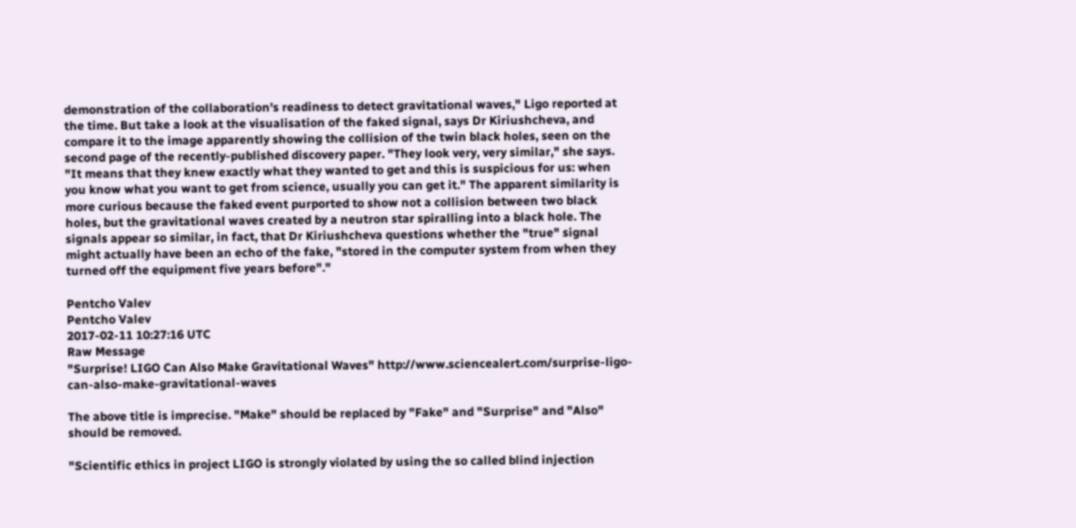demonstration of the collaboration's readiness to detect gravitational waves," Ligo reported at the time. But take a look at the visualisation of the faked signal, says Dr Kiriushcheva, and compare it to the image apparently showing the collision of the twin black holes, seen on the second page of the recently-published discovery paper. "They look very, very similar," she says. "It means that they knew exactly what they wanted to get and this is suspicious for us: when you know what you want to get from science, usually you can get it." The apparent similarity is more curious because the faked event purported to show not a collision between two black holes, but the gravitational waves created by a neutron star spiralling into a black hole. The signals appear so similar, in fact, that Dr Kiriushcheva questions whether the "true" signal might actually have been an echo of the fake, "stored in the computer system from when they turned off the equipment five years before"."

Pentcho Valev
Pentcho Valev
2017-02-11 10:27:16 UTC
Raw Message
"Surprise! LIGO Can Also Make Gravitational Waves" http://www.sciencealert.com/surprise-ligo-can-also-make-gravitational-waves

The above title is imprecise. "Make" should be replaced by "Fake" and "Surprise" and "Also" should be removed.

"Scientific ethics in project LIGO is strongly violated by using the so called blind injection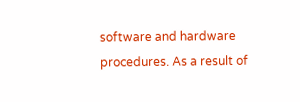software and hardware procedures. As a result of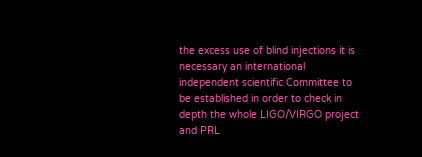the excess use of blind injections it is necessary an international independent scientific Committee to be established in order to check in depth the whole LIGO/VIRGO project and PRL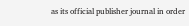as its official publisher journal in order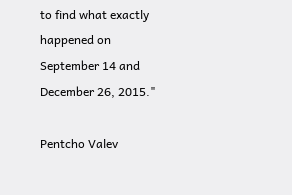to find what exactly happened on September 14 and December 26, 2015."

Pentcho Valev